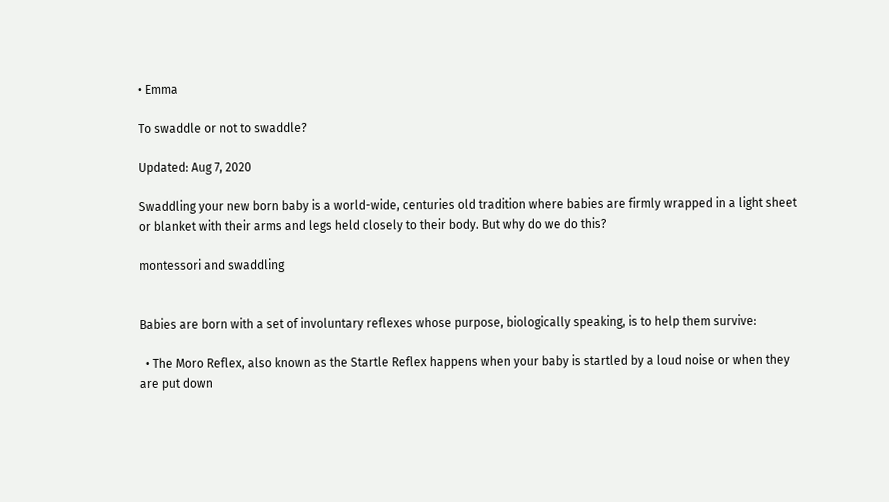• Emma

To swaddle or not to swaddle?

Updated: Aug 7, 2020

Swaddling your new born baby is a world-wide, centuries old tradition where babies are firmly wrapped in a light sheet or blanket with their arms and legs held closely to their body. But why do we do this?

montessori and swaddling


Babies are born with a set of involuntary reflexes whose purpose, biologically speaking, is to help them survive:

  • The Moro Reflex, also known as the Startle Reflex happens when your baby is startled by a loud noise or when they are put down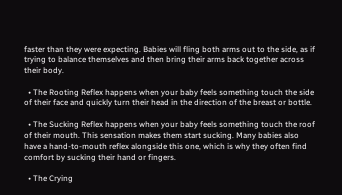faster than they were expecting. Babies will fling both arms out to the side, as if trying to balance themselves and then bring their arms back together across their body.

  • The Rooting Reflex happens when your baby feels something touch the side of their face and quickly turn their head in the direction of the breast or bottle.

  • The Sucking Reflex happens when your baby feels something touch the roof of their mouth. This sensation makes them start sucking. Many babies also have a hand-to-mouth reflex alongside this one, which is why they often find comfort by sucking their hand or fingers.

  • The Crying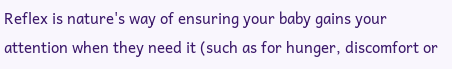Reflex is nature's way of ensuring your baby gains your attention when they need it (such as for hunger, discomfort or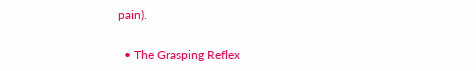pain).

  • The Grasping Reflex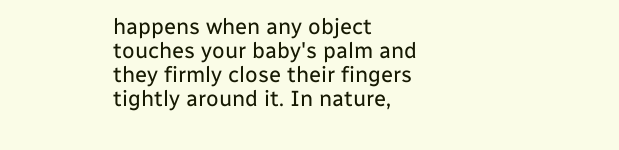happens when any object touches your baby's palm and they firmly close their fingers tightly around it. In nature,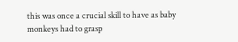this was once a crucial skill to have as baby monkeys had to grasp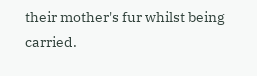their mother's fur whilst being carried.